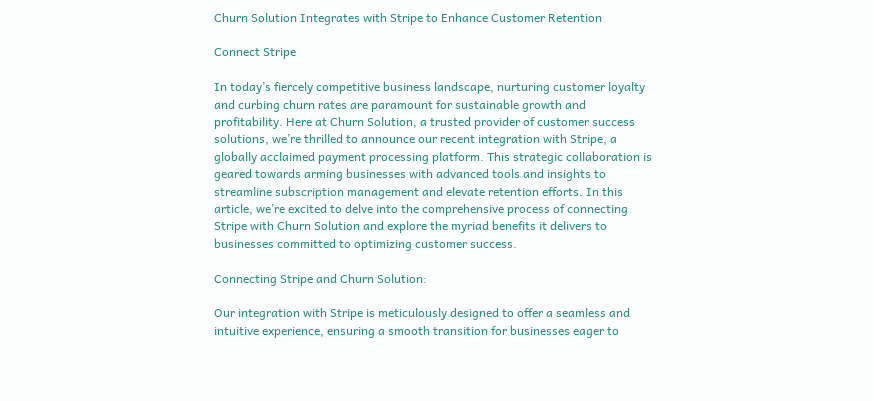Churn Solution Integrates with Stripe to Enhance Customer Retention

Connect Stripe

In today’s fiercely competitive business landscape, nurturing customer loyalty and curbing churn rates are paramount for sustainable growth and profitability. Here at Churn Solution, a trusted provider of customer success solutions, we’re thrilled to announce our recent integration with Stripe, a globally acclaimed payment processing platform. This strategic collaboration is geared towards arming businesses with advanced tools and insights to streamline subscription management and elevate retention efforts. In this article, we’re excited to delve into the comprehensive process of connecting Stripe with Churn Solution and explore the myriad benefits it delivers to businesses committed to optimizing customer success.

Connecting Stripe and Churn Solution:

Our integration with Stripe is meticulously designed to offer a seamless and intuitive experience, ensuring a smooth transition for businesses eager to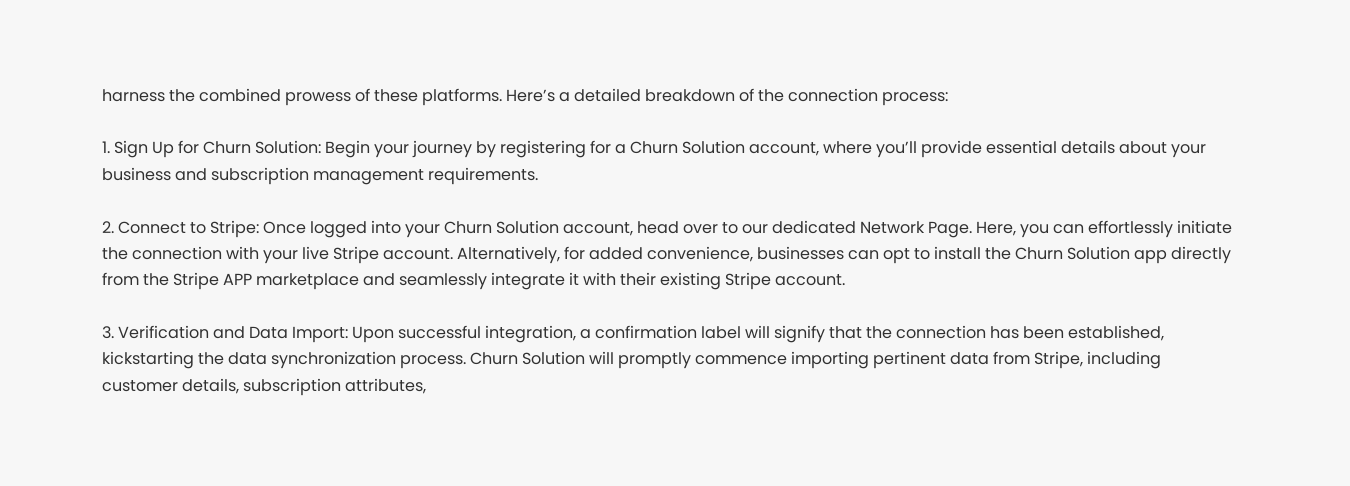harness the combined prowess of these platforms. Here’s a detailed breakdown of the connection process:

1. Sign Up for Churn Solution: Begin your journey by registering for a Churn Solution account, where you’ll provide essential details about your business and subscription management requirements.

2. Connect to Stripe: Once logged into your Churn Solution account, head over to our dedicated Network Page. Here, you can effortlessly initiate the connection with your live Stripe account. Alternatively, for added convenience, businesses can opt to install the Churn Solution app directly from the Stripe APP marketplace and seamlessly integrate it with their existing Stripe account.

3. Verification and Data Import: Upon successful integration, a confirmation label will signify that the connection has been established, kickstarting the data synchronization process. Churn Solution will promptly commence importing pertinent data from Stripe, including customer details, subscription attributes,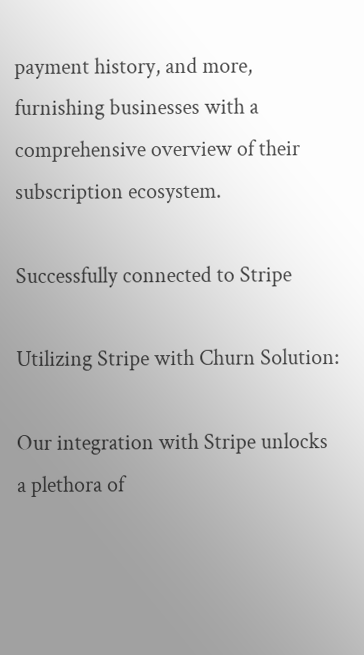payment history, and more, furnishing businesses with a comprehensive overview of their subscription ecosystem.

Successfully connected to Stripe

Utilizing Stripe with Churn Solution:

Our integration with Stripe unlocks a plethora of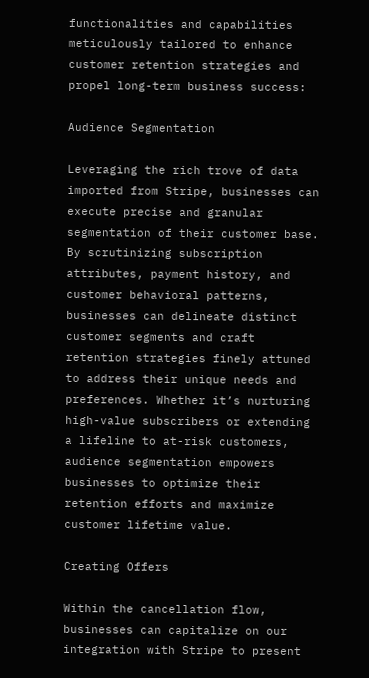functionalities and capabilities meticulously tailored to enhance customer retention strategies and propel long-term business success:

Audience Segmentation

Leveraging the rich trove of data imported from Stripe, businesses can execute precise and granular segmentation of their customer base. By scrutinizing subscription attributes, payment history, and customer behavioral patterns, businesses can delineate distinct customer segments and craft retention strategies finely attuned to address their unique needs and preferences. Whether it’s nurturing high-value subscribers or extending a lifeline to at-risk customers, audience segmentation empowers businesses to optimize their retention efforts and maximize customer lifetime value.

Creating Offers

Within the cancellation flow, businesses can capitalize on our integration with Stripe to present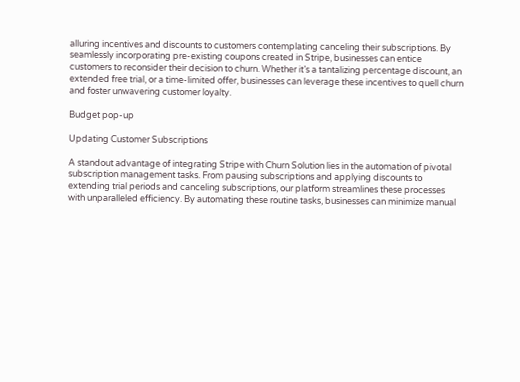alluring incentives and discounts to customers contemplating canceling their subscriptions. By seamlessly incorporating pre-existing coupons created in Stripe, businesses can entice customers to reconsider their decision to churn. Whether it’s a tantalizing percentage discount, an extended free trial, or a time-limited offer, businesses can leverage these incentives to quell churn and foster unwavering customer loyalty.

Budget pop-up

Updating Customer Subscriptions

A standout advantage of integrating Stripe with Churn Solution lies in the automation of pivotal subscription management tasks. From pausing subscriptions and applying discounts to extending trial periods and canceling subscriptions, our platform streamlines these processes with unparalleled efficiency. By automating these routine tasks, businesses can minimize manual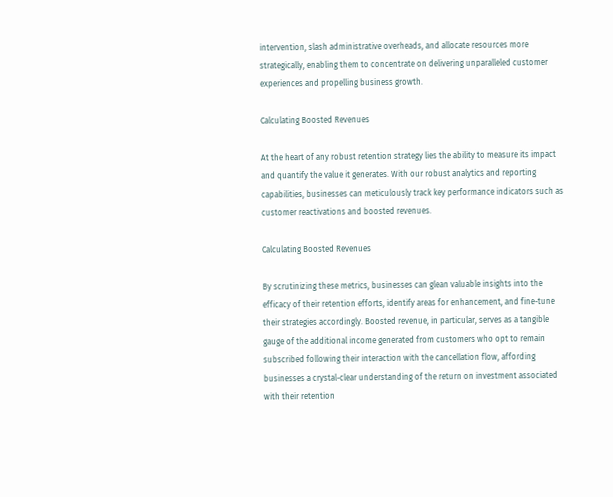intervention, slash administrative overheads, and allocate resources more strategically, enabling them to concentrate on delivering unparalleled customer experiences and propelling business growth.

Calculating Boosted Revenues

At the heart of any robust retention strategy lies the ability to measure its impact and quantify the value it generates. With our robust analytics and reporting capabilities, businesses can meticulously track key performance indicators such as customer reactivations and boosted revenues.

Calculating Boosted Revenues

By scrutinizing these metrics, businesses can glean valuable insights into the efficacy of their retention efforts, identify areas for enhancement, and fine-tune their strategies accordingly. Boosted revenue, in particular, serves as a tangible gauge of the additional income generated from customers who opt to remain subscribed following their interaction with the cancellation flow, affording businesses a crystal-clear understanding of the return on investment associated with their retention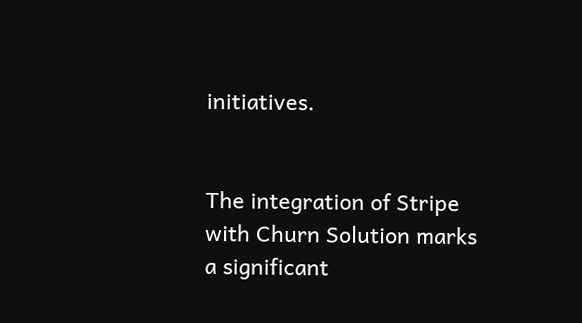initiatives.


The integration of Stripe with Churn Solution marks a significant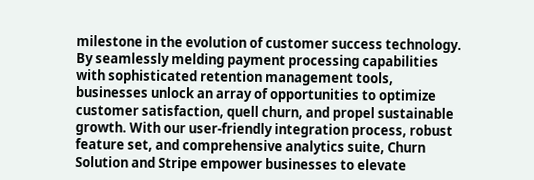milestone in the evolution of customer success technology. By seamlessly melding payment processing capabilities with sophisticated retention management tools, businesses unlock an array of opportunities to optimize customer satisfaction, quell churn, and propel sustainable growth. With our user-friendly integration process, robust feature set, and comprehensive analytics suite, Churn Solution and Stripe empower businesses to elevate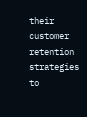their customer retention strategies to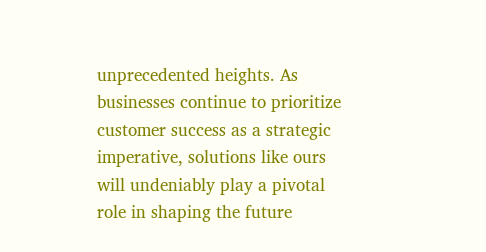unprecedented heights. As businesses continue to prioritize customer success as a strategic imperative, solutions like ours will undeniably play a pivotal role in shaping the future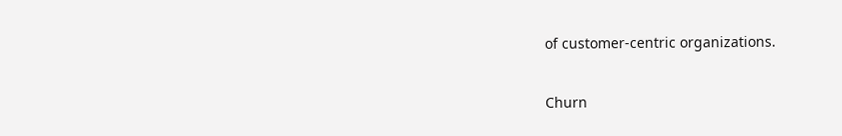of customer-centric organizations.

Churn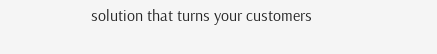solution that turns your customers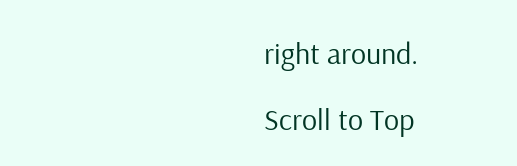right around.

Scroll to Top